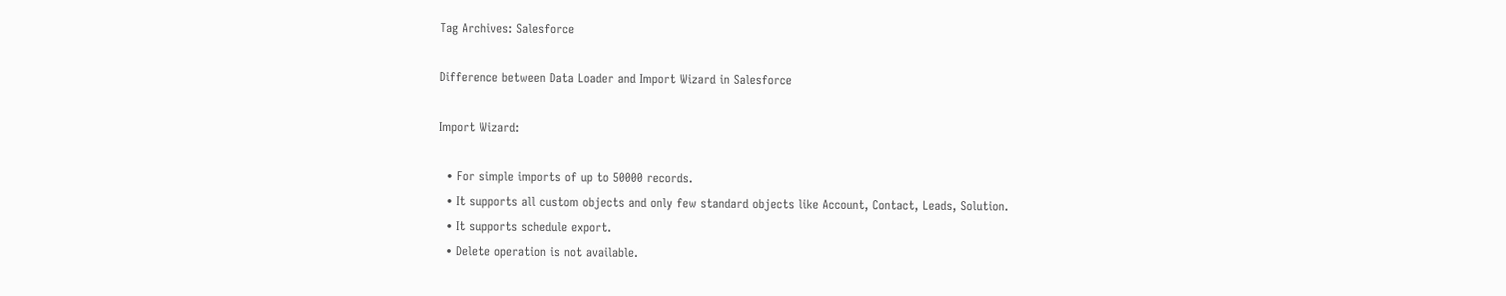Tag Archives: Salesforce

Difference between Data Loader and Import Wizard in Salesforce

Import Wizard:

  • For simple imports of up to 50000 records.
  • It supports all custom objects and only few standard objects like Account, Contact, Leads, Solution.
  • It supports schedule export.
  • Delete operation is not available.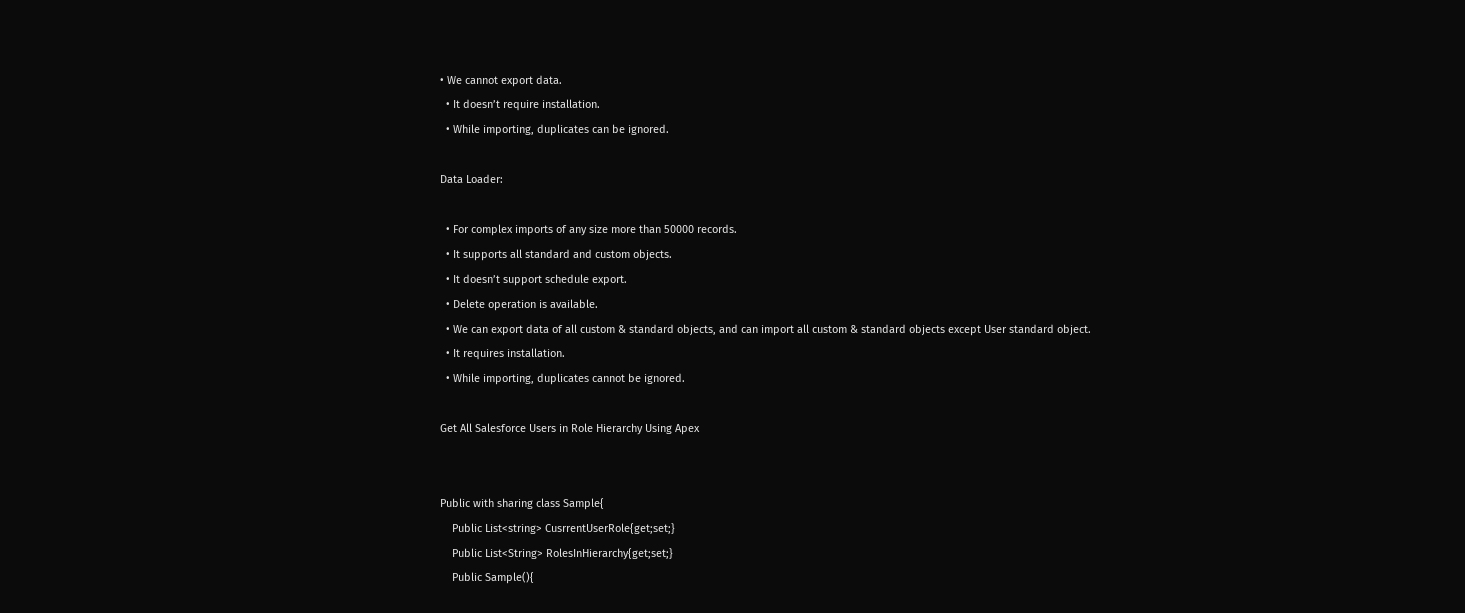• We cannot export data.
  • It doesn’t require installation.
  • While importing, duplicates can be ignored.

Data Loader:

  • For complex imports of any size more than 50000 records.
  • It supports all standard and custom objects.
  • It doesn’t support schedule export.
  • Delete operation is available.
  • We can export data of all custom & standard objects, and can import all custom & standard objects except User standard object.
  • It requires installation.
  • While importing, duplicates cannot be ignored.

Get All Salesforce Users in Role Hierarchy Using Apex


Public with sharing class Sample{
    Public List<string> CusrrentUserRole{get;set;}
    Public List<String> RolesInHierarchy{get;set;}
    Public Sample(){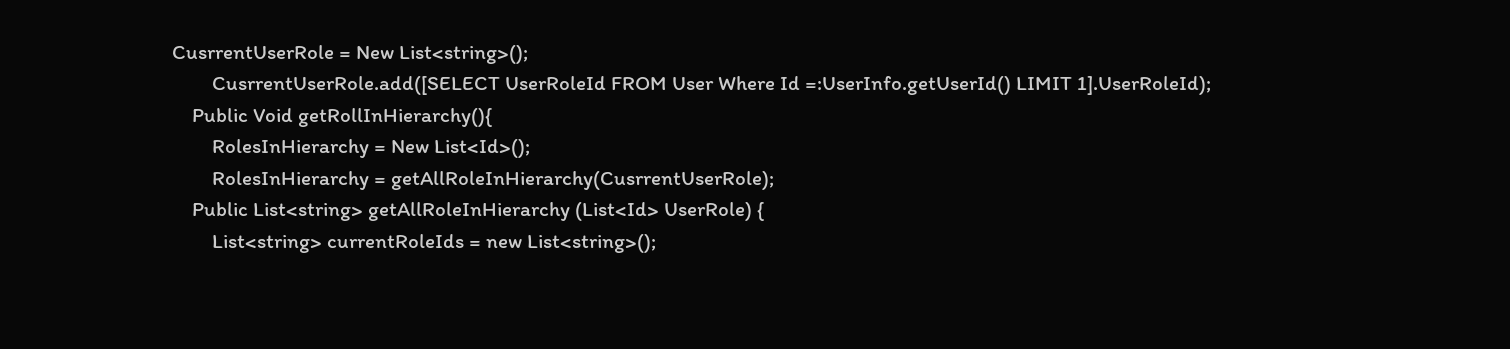CusrrentUserRole = New List<string>();
        CusrrentUserRole.add([SELECT UserRoleId FROM User Where Id =:UserInfo.getUserId() LIMIT 1].UserRoleId);
    Public Void getRollInHierarchy(){
        RolesInHierarchy = New List<Id>();
        RolesInHierarchy = getAllRoleInHierarchy(CusrrentUserRole);
    Public List<string> getAllRoleInHierarchy (List<Id> UserRole) {
        List<string> currentRoleIds = new List<string>();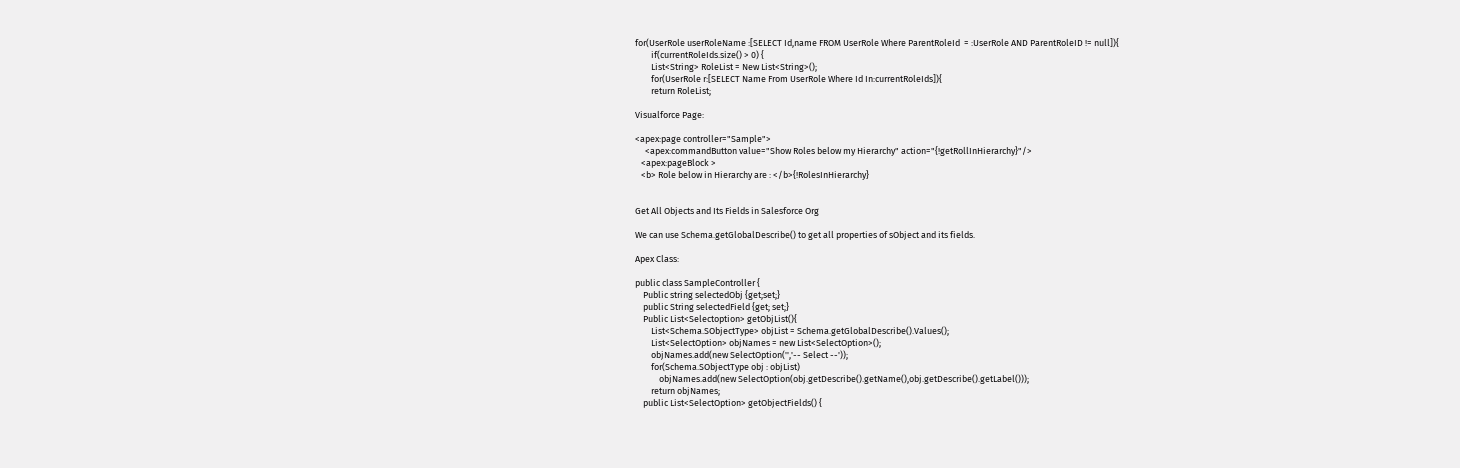for(UserRole userRoleName :[SELECT Id,name FROM UserRole Where ParentRoleId  = :UserRole AND ParentRoleID != null]){
        if(currentRoleIds.size() > 0) {
        List<String> RoleList = New List<String>();
        for(UserRole r:[SELECT Name From UserRole Where Id In:currentRoleIds]){
        return RoleList;

Visualforce Page:

<apex:page controller="Sample">
     <apex:commandButton value="Show Roles below my Hierarchy" action="{!getRollInHierarchy}"/>
   <apex:pageBlock >
   <b> Role below in Hierarchy are : </b>{!RolesInHierarchy}


Get All Objects and Its Fields in Salesforce Org

We can use Schema.getGlobalDescribe() to get all properties of sObject and its fields.

Apex Class:

public class SampleController {
    Public string selectedObj {get;set;}
    public String selectedField {get; set;}
    Public List<Selectoption> getObjList(){
        List<Schema.SObjectType> objList = Schema.getGlobalDescribe().Values();
        List<SelectOption> objNames = new List<SelectOption>();
        objNames.add(new SelectOption('','-- Select --'));
        for(Schema.SObjectType obj : objList)
            objNames.add(new SelectOption(obj.getDescribe().getName(),obj.getDescribe().getLabel()));
        return objNames;
    public List<SelectOption> getObjectFields() {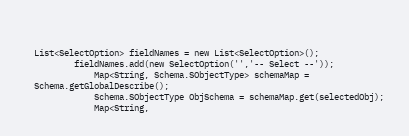List<SelectOption> fieldNames = new List<SelectOption>();
        fieldNames.add(new SelectOption('','-- Select --'));
            Map<String, Schema.SObjectType> schemaMap = Schema.getGlobalDescribe();
            Schema.SObjectType ObjSchema = schemaMap.get(selectedObj);
            Map<String,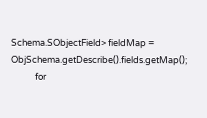Schema.SObjectField> fieldMap = ObjSchema.getDescribe().fields.getMap();
            for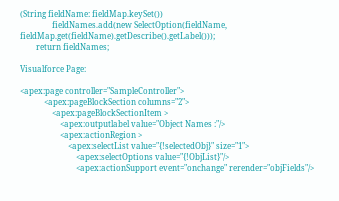(String fieldName: fieldMap.keySet())
                fieldNames.add(new SelectOption(fieldName, fieldMap.get(fieldName).getDescribe().getLabel()));
        return fieldNames;

Visualforce Page:

<apex:page controller="SampleController">
            <apex:pageBlockSection columns="2">
                <apex:pageBlockSectionItem >
                    <apex:outputlabel value="Object Names :"/>
                    <apex:actionRegion >
                        <apex:selectList value="{!selectedObj}" size="1">
                            <apex:selectOptions value="{!ObjList}"/>
                            <apex:actionSupport event="onchange" rerender="objFields"/>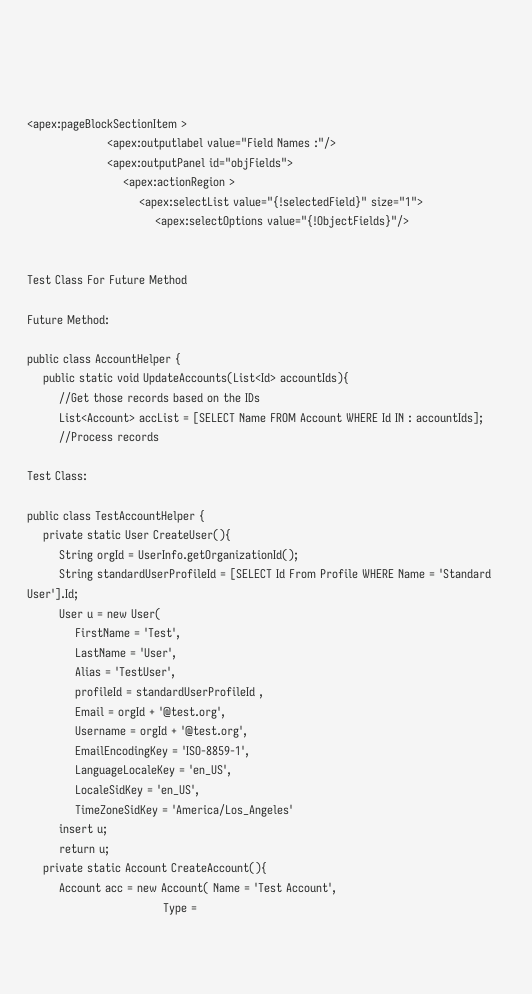<apex:pageBlockSectionItem >
                    <apex:outputlabel value="Field Names :"/>
                    <apex:outputPanel id="objFields">
                        <apex:actionRegion >
                            <apex:selectList value="{!selectedField}" size="1">
                                <apex:selectOptions value="{!ObjectFields}"/>


Test Class For Future Method

Future Method:

public class AccountHelper {
    public static void UpdateAccounts(List<Id> accountIds){
        //Get those records based on the IDs
        List<Account> accList = [SELECT Name FROM Account WHERE Id IN : accountIds];
        //Process records

Test Class:

public class TestAccountHelper {
    private static User CreateUser(){
        String orgId = UserInfo.getOrganizationId();
        String standardUserProfileId = [SELECT Id From Profile WHERE Name = 'Standard User'].Id;
        User u = new User(
            FirstName = 'Test',
            LastName = 'User',
            Alias = 'TestUser',
            profileId = standardUserProfileId ,
            Email = orgId + '@test.org',
            Username = orgId + '@test.org',
            EmailEncodingKey = 'ISO-8859-1',
            LanguageLocaleKey = 'en_US',
            LocaleSidKey = 'en_US',
            TimeZoneSidKey = 'America/Los_Angeles'
        insert u;
        return u;
    private static Account CreateAccount(){
        Account acc = new Account( Name = 'Test Account',
                                  Type =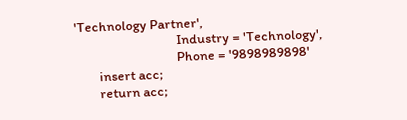'Technology Partner',
                                  Industry = 'Technology',
                                  Phone = '9898989898'
        insert acc;
        return acc;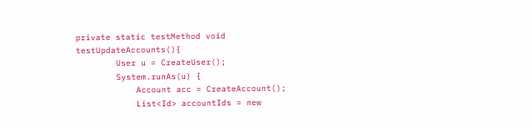private static testMethod void testUpdateAccounts(){
        User u = CreateUser();
        System.runAs(u) {
            Account acc = CreateAccount();
            List<Id> accountIds = new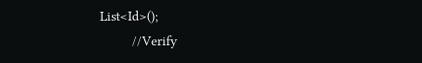List<Id>();
        //Verify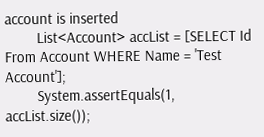account is inserted
        List<Account> accList = [SELECT Id From Account WHERE Name = 'Test Account'];
        System.assertEquals(1, accList.size());